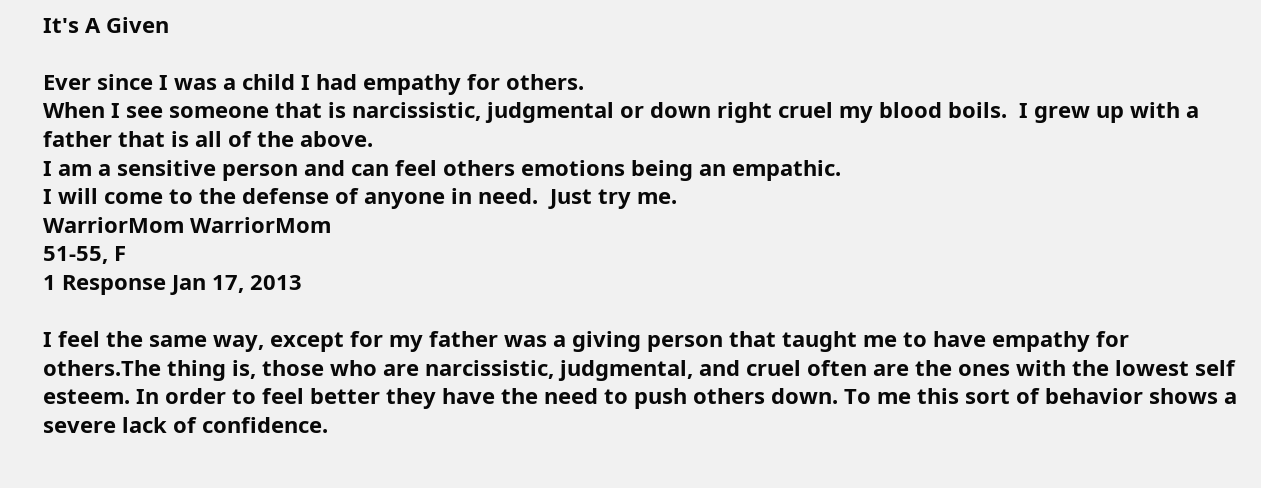It's A Given

Ever since I was a child I had empathy for others.
When I see someone that is narcissistic, judgmental or down right cruel my blood boils.  I grew up with a father that is all of the above.
I am a sensitive person and can feel others emotions being an empathic.
I will come to the defense of anyone in need.  Just try me.
WarriorMom WarriorMom
51-55, F
1 Response Jan 17, 2013

I feel the same way, except for my father was a giving person that taught me to have empathy for others.The thing is, those who are narcissistic, judgmental, and cruel often are the ones with the lowest self esteem. In order to feel better they have the need to push others down. To me this sort of behavior shows a severe lack of confidence.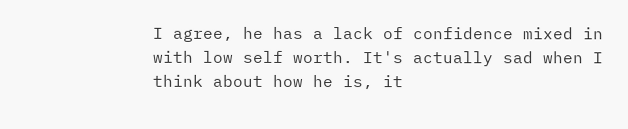I agree, he has a lack of confidence mixed in with low self worth. It's actually sad when I think about how he is, it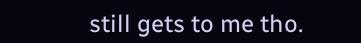still gets to me tho.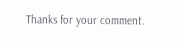Thanks for your comment.